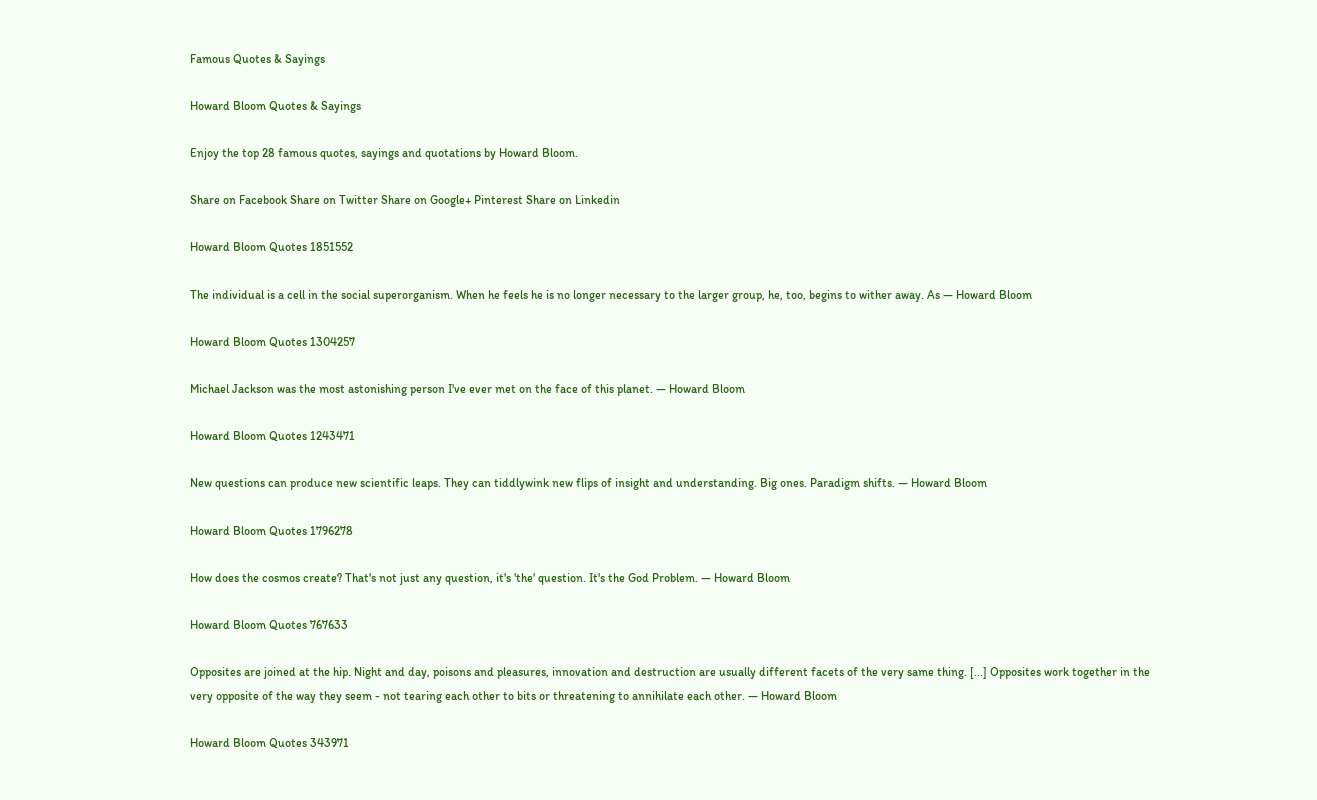Famous Quotes & Sayings

Howard Bloom Quotes & Sayings

Enjoy the top 28 famous quotes, sayings and quotations by Howard Bloom.

Share on Facebook Share on Twitter Share on Google+ Pinterest Share on Linkedin

Howard Bloom Quotes 1851552

The individual is a cell in the social superorganism. When he feels he is no longer necessary to the larger group, he, too, begins to wither away. As — Howard Bloom

Howard Bloom Quotes 1304257

Michael Jackson was the most astonishing person I've ever met on the face of this planet. — Howard Bloom

Howard Bloom Quotes 1243471

New questions can produce new scientific leaps. They can tiddlywink new flips of insight and understanding. Big ones. Paradigm shifts. — Howard Bloom

Howard Bloom Quotes 1796278

How does the cosmos create? That's not just any question, it's 'the' question. It's the God Problem. — Howard Bloom

Howard Bloom Quotes 767633

Opposites are joined at the hip. Night and day, poisons and pleasures, innovation and destruction are usually different facets of the very same thing. [...] Opposites work together in the very opposite of the way they seem - not tearing each other to bits or threatening to annihilate each other. — Howard Bloom

Howard Bloom Quotes 343971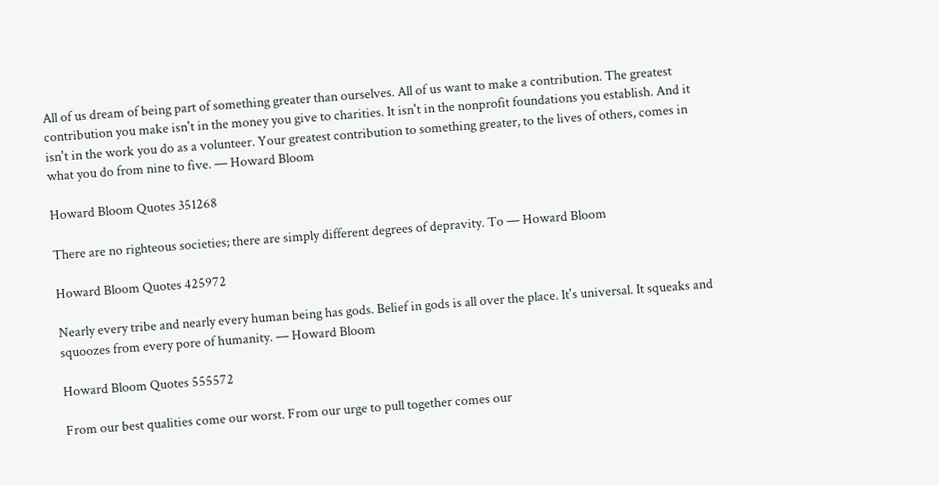All of us dream of being part of something greater than ourselves. All of us want to make a contribution. The greatest contribution you make isn't in the money you give to charities. It isn't in the nonprofit foundations you establish. And it isn't in the work you do as a volunteer. Your greatest contribution to something greater, to the lives of others, comes in what you do from nine to five. — Howard Bloom

Howard Bloom Quotes 351268

There are no righteous societies; there are simply different degrees of depravity. To — Howard Bloom

Howard Bloom Quotes 425972

Nearly every tribe and nearly every human being has gods. Belief in gods is all over the place. It's universal. It squeaks and squoozes from every pore of humanity. — Howard Bloom

Howard Bloom Quotes 555572

From our best qualities come our worst. From our urge to pull together comes our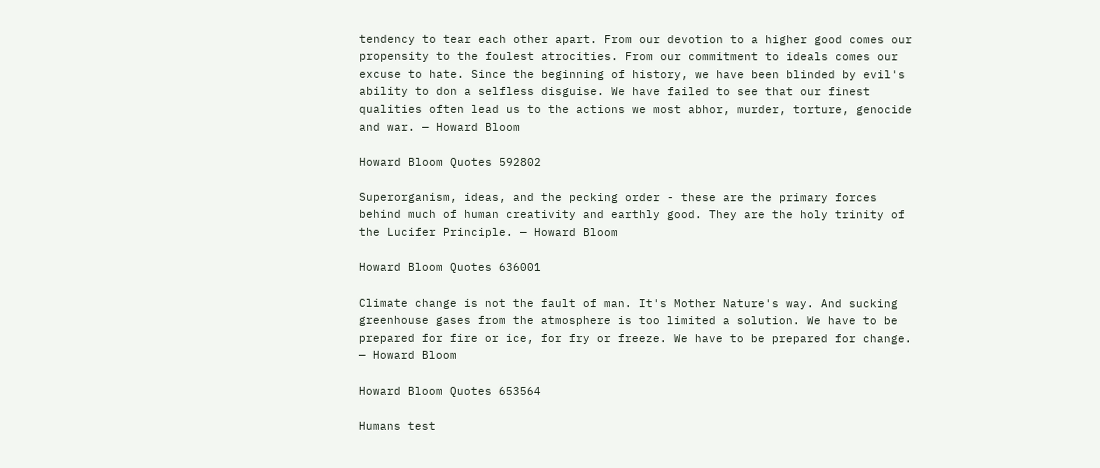tendency to tear each other apart. From our devotion to a higher good comes our propensity to the foulest atrocities. From our commitment to ideals comes our excuse to hate. Since the beginning of history, we have been blinded by evil's ability to don a selfless disguise. We have failed to see that our finest qualities often lead us to the actions we most abhor, murder, torture, genocide and war. — Howard Bloom

Howard Bloom Quotes 592802

Superorganism, ideas, and the pecking order - these are the primary forces behind much of human creativity and earthly good. They are the holy trinity of the Lucifer Principle. — Howard Bloom

Howard Bloom Quotes 636001

Climate change is not the fault of man. It's Mother Nature's way. And sucking greenhouse gases from the atmosphere is too limited a solution. We have to be prepared for fire or ice, for fry or freeze. We have to be prepared for change. — Howard Bloom

Howard Bloom Quotes 653564

Humans test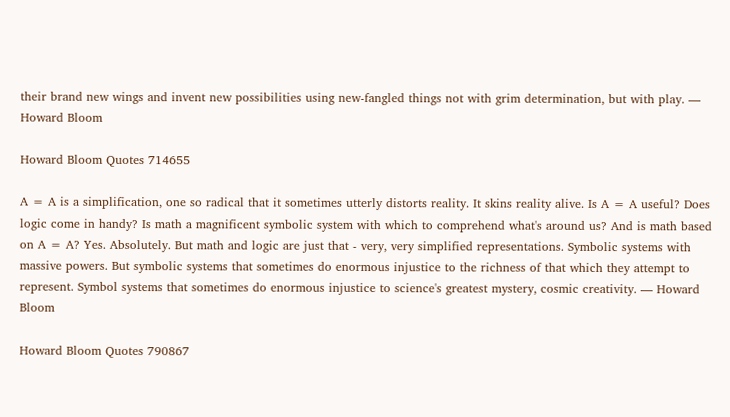their brand new wings and invent new possibilities using new-fangled things not with grim determination, but with play. — Howard Bloom

Howard Bloom Quotes 714655

A = A is a simplification, one so radical that it sometimes utterly distorts reality. It skins reality alive. Is A = A useful? Does logic come in handy? Is math a magnificent symbolic system with which to comprehend what's around us? And is math based on A = A? Yes. Absolutely. But math and logic are just that - very, very simplified representations. Symbolic systems with massive powers. But symbolic systems that sometimes do enormous injustice to the richness of that which they attempt to represent. Symbol systems that sometimes do enormous injustice to science's greatest mystery, cosmic creativity. — Howard Bloom

Howard Bloom Quotes 790867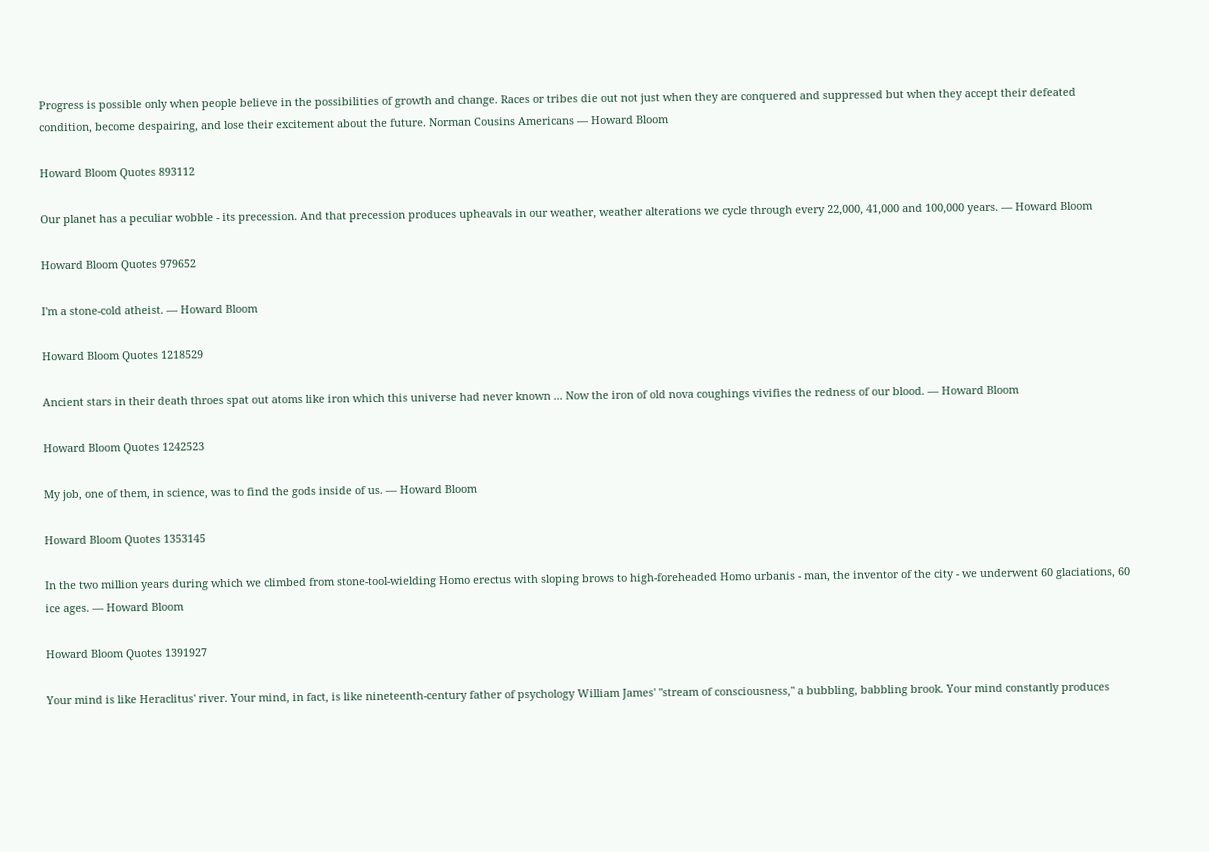Progress is possible only when people believe in the possibilities of growth and change. Races or tribes die out not just when they are conquered and suppressed but when they accept their defeated condition, become despairing, and lose their excitement about the future. Norman Cousins Americans — Howard Bloom

Howard Bloom Quotes 893112

Our planet has a peculiar wobble - its precession. And that precession produces upheavals in our weather, weather alterations we cycle through every 22,000, 41,000 and 100,000 years. — Howard Bloom

Howard Bloom Quotes 979652

I'm a stone-cold atheist. — Howard Bloom

Howard Bloom Quotes 1218529

Ancient stars in their death throes spat out atoms like iron which this universe had never known ... Now the iron of old nova coughings vivifies the redness of our blood. — Howard Bloom

Howard Bloom Quotes 1242523

My job, one of them, in science, was to find the gods inside of us. — Howard Bloom

Howard Bloom Quotes 1353145

In the two million years during which we climbed from stone-tool-wielding Homo erectus with sloping brows to high-foreheaded Homo urbanis - man, the inventor of the city - we underwent 60 glaciations, 60 ice ages. — Howard Bloom

Howard Bloom Quotes 1391927

Your mind is like Heraclitus' river. Your mind, in fact, is like nineteenth-century father of psychology William James' "stream of consciousness," a bubbling, babbling brook. Your mind constantly produces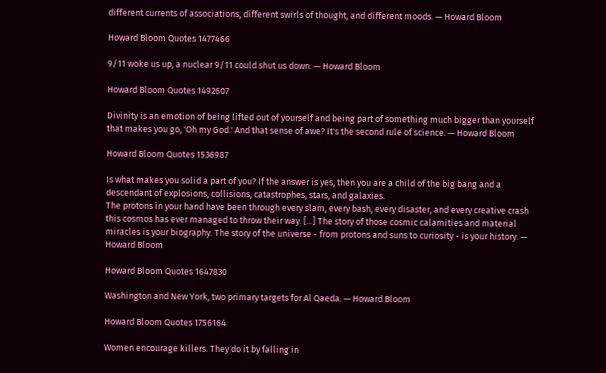different currents of associations, different swirls of thought, and different moods. — Howard Bloom

Howard Bloom Quotes 1477466

9/11 woke us up, a nuclear 9/11 could shut us down. — Howard Bloom

Howard Bloom Quotes 1492607

Divinity is an emotion of being lifted out of yourself and being part of something much bigger than yourself that makes you go, 'Oh my God.' And that sense of awe? It's the second rule of science. — Howard Bloom

Howard Bloom Quotes 1536987

Is what makes you solid a part of you? If the answer is yes, then you are a child of the big bang and a descendant of explosions, collisions, catastrophes, stars, and galaxies.
The protons in your hand have been through every slam, every bash, every disaster, and every creative crash this cosmos has ever managed to throw their way. [...] The story of those cosmic calamities and material miracles is your biography. The story of the universe - from protons and suns to curiosity - is your history. — Howard Bloom

Howard Bloom Quotes 1647830

Washington and New York, two primary targets for Al Qaeda. — Howard Bloom

Howard Bloom Quotes 1756164

Women encourage killers. They do it by falling in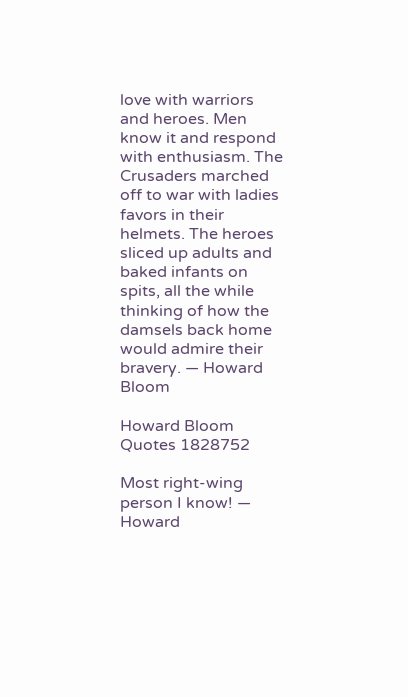love with warriors and heroes. Men know it and respond with enthusiasm. The Crusaders marched off to war with ladies favors in their helmets. The heroes sliced up adults and baked infants on spits, all the while thinking of how the damsels back home would admire their bravery. — Howard Bloom

Howard Bloom Quotes 1828752

Most right-wing person I know! — Howard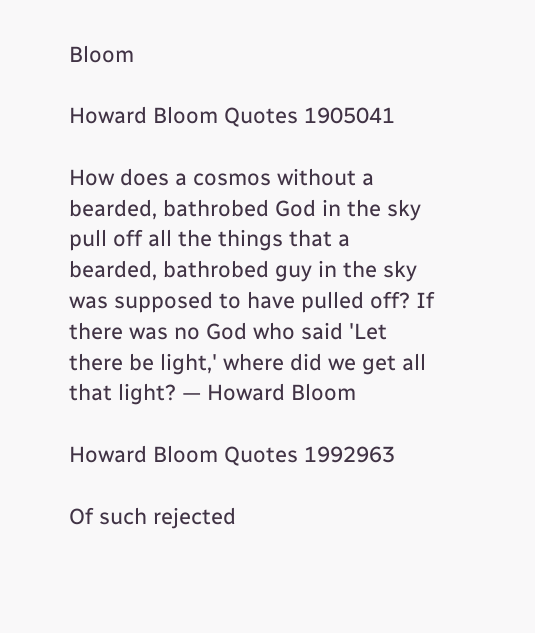Bloom

Howard Bloom Quotes 1905041

How does a cosmos without a bearded, bathrobed God in the sky pull off all the things that a bearded, bathrobed guy in the sky was supposed to have pulled off? If there was no God who said 'Let there be light,' where did we get all that light? — Howard Bloom

Howard Bloom Quotes 1992963

Of such rejected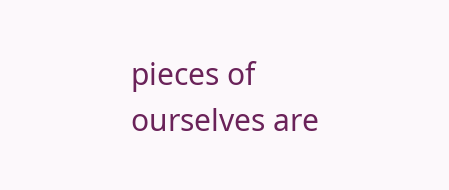pieces of ourselves are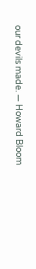our devils made. — Howard Bloom